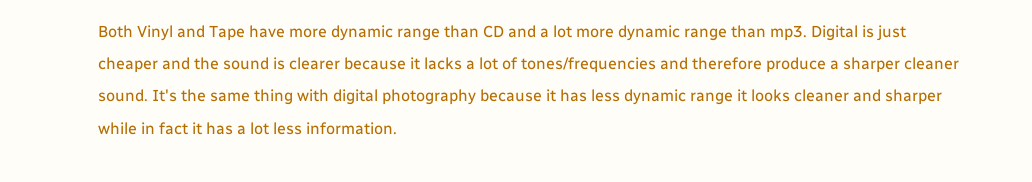Both Vinyl and Tape have more dynamic range than CD and a lot more dynamic range than mp3. Digital is just cheaper and the sound is clearer because it lacks a lot of tones/frequencies and therefore produce a sharper cleaner sound. It's the same thing with digital photography because it has less dynamic range it looks cleaner and sharper while in fact it has a lot less information.